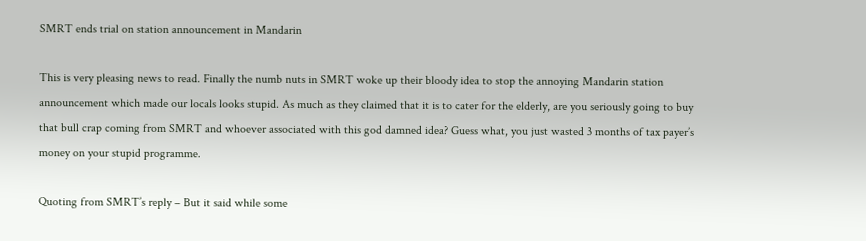SMRT ends trial on station announcement in Mandarin

This is very pleasing news to read. Finally the numb nuts in SMRT woke up their bloody idea to stop the annoying Mandarin station announcement which made our locals looks stupid. As much as they claimed that it is to cater for the elderly, are you seriously going to buy that bull crap coming from SMRT and whoever associated with this god damned idea? Guess what, you just wasted 3 months of tax payer’s money on your stupid programme.

Quoting from SMRT’s reply – But it said while some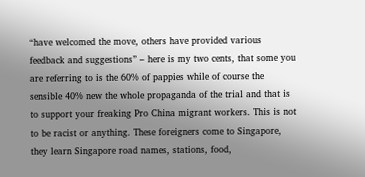“have welcomed the move, others have provided various feedback and suggestions” – here is my two cents, that some you are referring to is the 60% of pappies while of course the sensible 40% new the whole propaganda of the trial and that is to support your freaking Pro China migrant workers. This is not to be racist or anything. These foreigners come to Singapore, they learn Singapore road names, stations, food,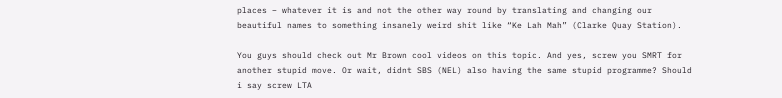places – whatever it is and not the other way round by translating and changing our beautiful names to something insanely weird shit like “Ke Lah Mah” (Clarke Quay Station).

You guys should check out Mr Brown cool videos on this topic. And yes, screw you SMRT for another stupid move. Or wait, didnt SBS (NEL) also having the same stupid programme? Should i say screw LTA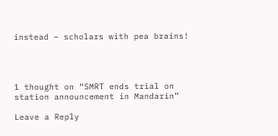instead – scholars with pea brains!




1 thought on “SMRT ends trial on station announcement in Mandarin”

Leave a Reply